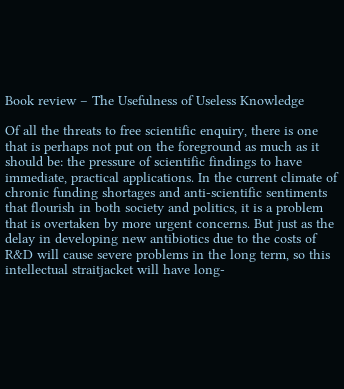Book review – The Usefulness of Useless Knowledge

Of all the threats to free scientific enquiry, there is one that is perhaps not put on the foreground as much as it should be: the pressure of scientific findings to have immediate, practical applications. In the current climate of chronic funding shortages and anti-scientific sentiments that flourish in both society and politics, it is a problem that is overtaken by more urgent concerns. But just as the delay in developing new antibiotics due to the costs of R&D will cause severe problems in the long term, so this intellectual straitjacket will have long-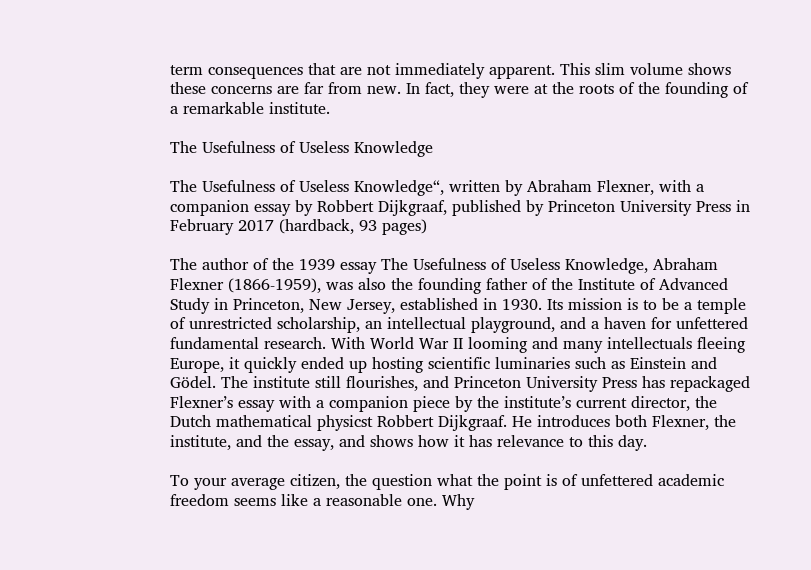term consequences that are not immediately apparent. This slim volume shows these concerns are far from new. In fact, they were at the roots of the founding of a remarkable institute.

The Usefulness of Useless Knowledge

The Usefulness of Useless Knowledge“, written by Abraham Flexner, with a companion essay by Robbert Dijkgraaf, published by Princeton University Press in February 2017 (hardback, 93 pages)

The author of the 1939 essay The Usefulness of Useless Knowledge, Abraham Flexner (1866-1959), was also the founding father of the Institute of Advanced Study in Princeton, New Jersey, established in 1930. Its mission is to be a temple of unrestricted scholarship, an intellectual playground, and a haven for unfettered fundamental research. With World War II looming and many intellectuals fleeing Europe, it quickly ended up hosting scientific luminaries such as Einstein and Gödel. The institute still flourishes, and Princeton University Press has repackaged Flexner’s essay with a companion piece by the institute’s current director, the Dutch mathematical physicst Robbert Dijkgraaf. He introduces both Flexner, the institute, and the essay, and shows how it has relevance to this day.

To your average citizen, the question what the point is of unfettered academic freedom seems like a reasonable one. Why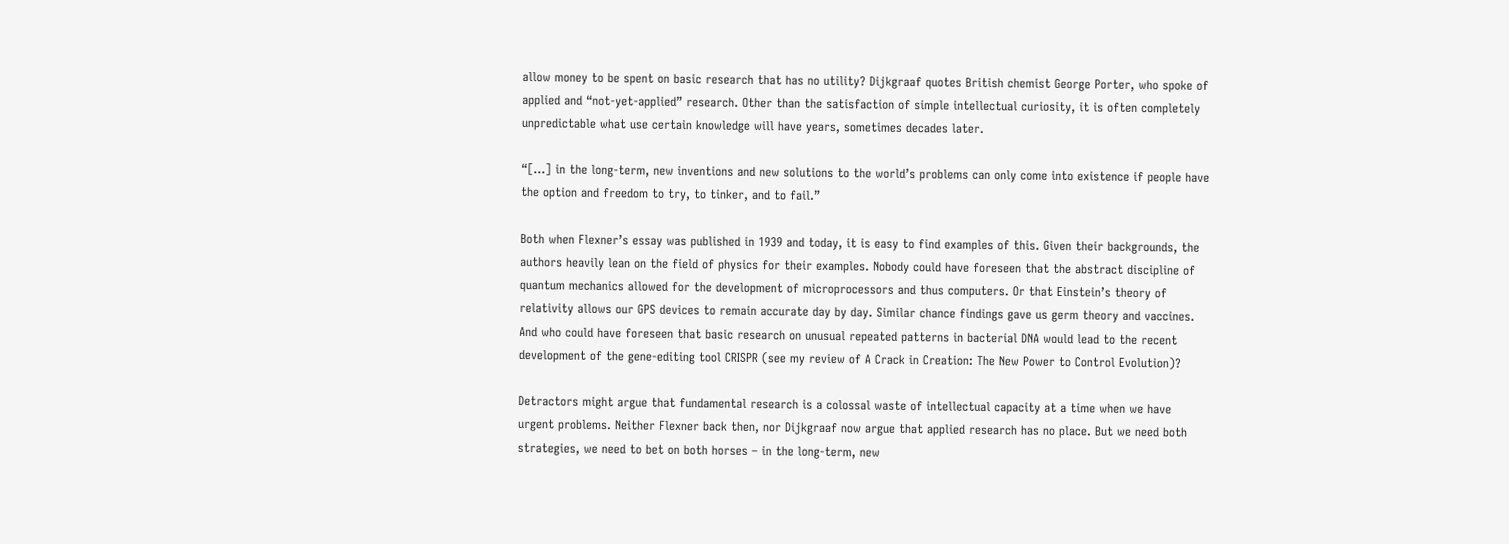allow money to be spent on basic research that has no utility? Dijkgraaf quotes British chemist George Porter, who spoke of applied and “not-yet-applied” research. Other than the satisfaction of simple intellectual curiosity, it is often completely unpredictable what use certain knowledge will have years, sometimes decades later.

“[…] in the long-term, new inventions and new solutions to the world’s problems can only come into existence if people have the option and freedom to try, to tinker, and to fail.”

Both when Flexner’s essay was published in 1939 and today, it is easy to find examples of this. Given their backgrounds, the authors heavily lean on the field of physics for their examples. Nobody could have foreseen that the abstract discipline of quantum mechanics allowed for the development of microprocessors and thus computers. Or that Einstein’s theory of relativity allows our GPS devices to remain accurate day by day. Similar chance findings gave us germ theory and vaccines. And who could have foreseen that basic research on unusual repeated patterns in bacterial DNA would lead to the recent development of the gene-editing tool CRISPR (see my review of A Crack in Creation: The New Power to Control Evolution)?

Detractors might argue that fundamental research is a colossal waste of intellectual capacity at a time when we have urgent problems. Neither Flexner back then, nor Dijkgraaf now argue that applied research has no place. But we need both strategies, we need to bet on both horses – in the long-term, new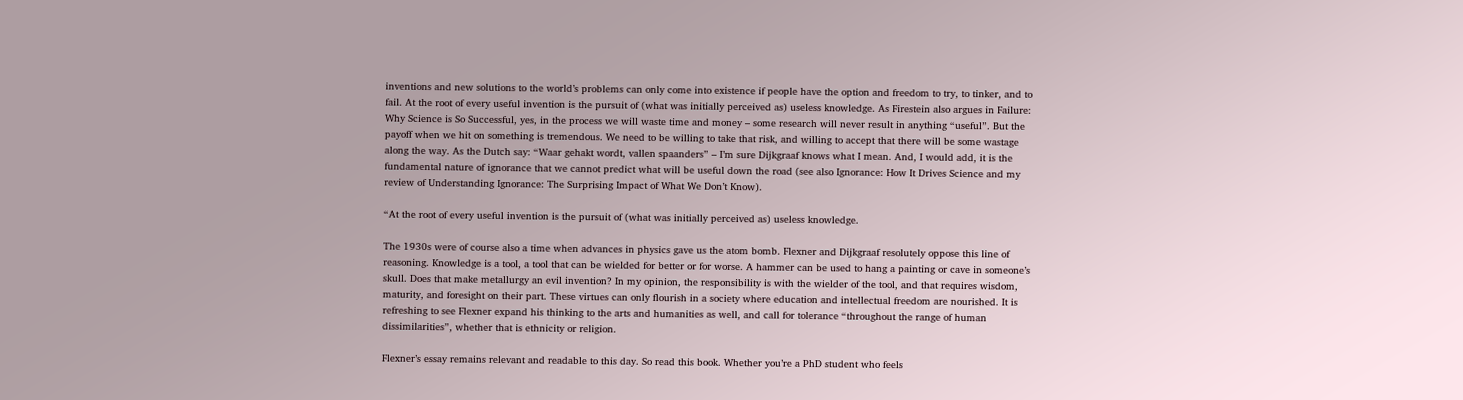inventions and new solutions to the world’s problems can only come into existence if people have the option and freedom to try, to tinker, and to fail. At the root of every useful invention is the pursuit of (what was initially perceived as) useless knowledge. As Firestein also argues in Failure: Why Science is So Successful, yes, in the process we will waste time and money – some research will never result in anything “useful”. But the payoff when we hit on something is tremendous. We need to be willing to take that risk, and willing to accept that there will be some wastage along the way. As the Dutch say: “Waar gehakt wordt, vallen spaanders” – I’m sure Dijkgraaf knows what I mean. And, I would add, it is the fundamental nature of ignorance that we cannot predict what will be useful down the road (see also Ignorance: How It Drives Science and my review of Understanding Ignorance: The Surprising Impact of What We Don’t Know).

“At the root of every useful invention is the pursuit of (what was initially perceived as) useless knowledge.

The 1930s were of course also a time when advances in physics gave us the atom bomb. Flexner and Dijkgraaf resolutely oppose this line of reasoning. Knowledge is a tool, a tool that can be wielded for better or for worse. A hammer can be used to hang a painting or cave in someone’s skull. Does that make metallurgy an evil invention? In my opinion, the responsibility is with the wielder of the tool, and that requires wisdom, maturity, and foresight on their part. These virtues can only flourish in a society where education and intellectual freedom are nourished. It is refreshing to see Flexner expand his thinking to the arts and humanities as well, and call for tolerance “throughout the range of human dissimilarities”, whether that is ethnicity or religion.

Flexner’s essay remains relevant and readable to this day. So read this book. Whether you’re a PhD student who feels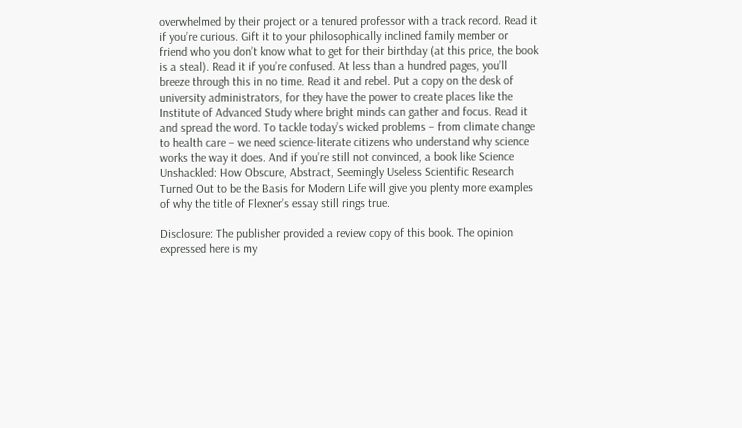overwhelmed by their project or a tenured professor with a track record. Read it if you’re curious. Gift it to your philosophically inclined family member or friend who you don’t know what to get for their birthday (at this price, the book is a steal). Read it if you’re confused. At less than a hundred pages, you’ll breeze through this in no time. Read it and rebel. Put a copy on the desk of university administrators, for they have the power to create places like the Institute of Advanced Study where bright minds can gather and focus. Read it and spread the word. To tackle today’s wicked problems – from climate change to health care – we need science-literate citizens who understand why science works the way it does. And if you’re still not convinced, a book like Science Unshackled: How Obscure, Abstract, Seemingly Useless Scientific Research Turned Out to be the Basis for Modern Life will give you plenty more examples of why the title of Flexner’s essay still rings true.

Disclosure: The publisher provided a review copy of this book. The opinion expressed here is my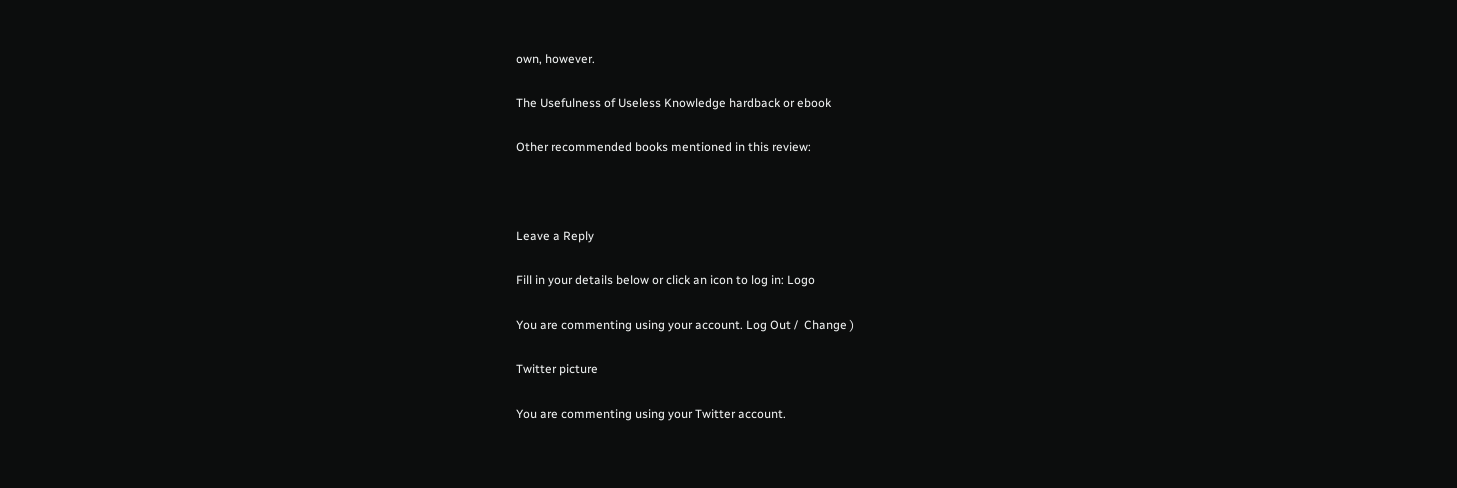own, however.

The Usefulness of Useless Knowledge hardback or ebook

Other recommended books mentioned in this review:



Leave a Reply

Fill in your details below or click an icon to log in: Logo

You are commenting using your account. Log Out /  Change )

Twitter picture

You are commenting using your Twitter account.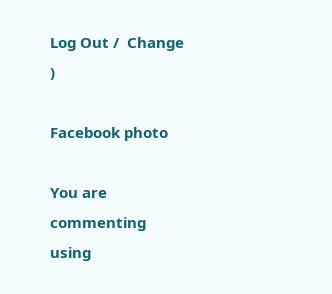Log Out /  Change )

Facebook photo

You are commenting using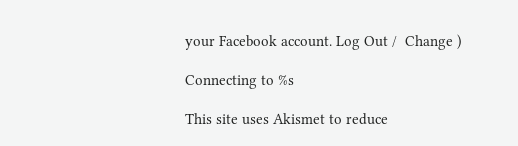your Facebook account. Log Out /  Change )

Connecting to %s

This site uses Akismet to reduce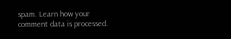spam. Learn how your comment data is processed.